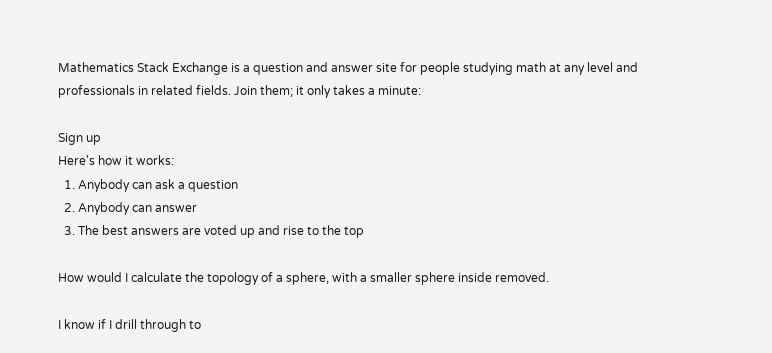Mathematics Stack Exchange is a question and answer site for people studying math at any level and professionals in related fields. Join them; it only takes a minute:

Sign up
Here's how it works:
  1. Anybody can ask a question
  2. Anybody can answer
  3. The best answers are voted up and rise to the top

How would I calculate the topology of a sphere, with a smaller sphere inside removed.

I know if I drill through to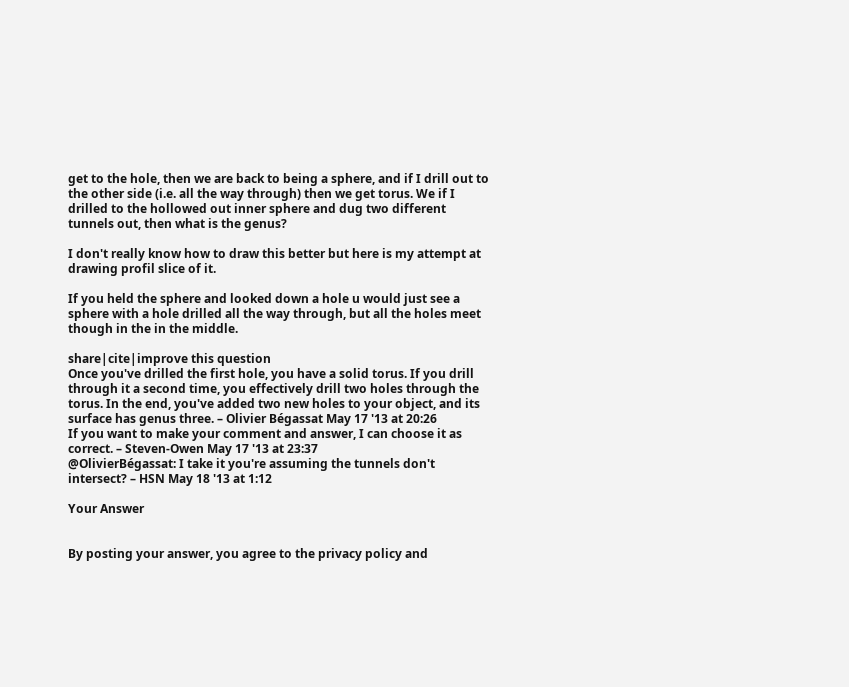get to the hole, then we are back to being a sphere, and if I drill out to the other side (i.e. all the way through) then we get torus. We if I drilled to the hollowed out inner sphere and dug two different tunnels out, then what is the genus?

I don't really know how to draw this better but here is my attempt at drawing profil slice of it.

If you held the sphere and looked down a hole u would just see a sphere with a hole drilled all the way through, but all the holes meet though in the in the middle.

share|cite|improve this question
Once you've drilled the first hole, you have a solid torus. If you drill through it a second time, you effectively drill two holes through the torus. In the end, you've added two new holes to your object, and its surface has genus three. – Olivier Bégassat May 17 '13 at 20:26
If you want to make your comment and answer, I can choose it as correct. – Steven-Owen May 17 '13 at 23:37
@OlivierBégassat: I take it you're assuming the tunnels don't intersect? – HSN May 18 '13 at 1:12

Your Answer


By posting your answer, you agree to the privacy policy and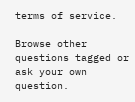terms of service.

Browse other questions tagged or ask your own question.